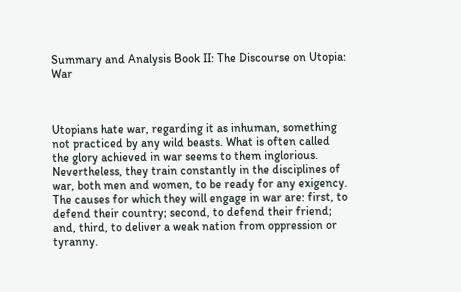Summary and Analysis Book II: The Discourse on Utopia: War



Utopians hate war, regarding it as inhuman, something not practiced by any wild beasts. What is often called the glory achieved in war seems to them inglorious. Nevertheless, they train constantly in the disciplines of war, both men and women, to be ready for any exigency. The causes for which they will engage in war are: first, to defend their country; second, to defend their friend; and, third, to deliver a weak nation from oppression or tyranny.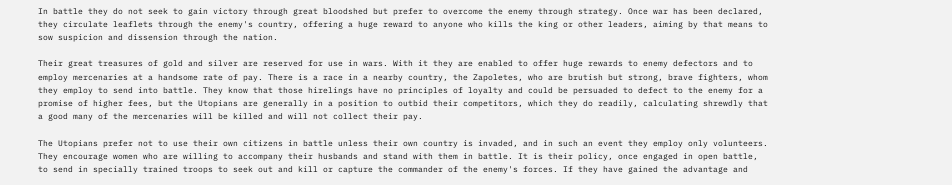In battle they do not seek to gain victory through great bloodshed but prefer to overcome the enemy through strategy. Once war has been declared, they circulate leaflets through the enemy's country, offering a huge reward to anyone who kills the king or other leaders, aiming by that means to sow suspicion and dissension through the nation.

Their great treasures of gold and silver are reserved for use in wars. With it they are enabled to offer huge rewards to enemy defectors and to employ mercenaries at a handsome rate of pay. There is a race in a nearby country, the Zapoletes, who are brutish but strong, brave fighters, whom they employ to send into battle. They know that those hirelings have no principles of loyalty and could be persuaded to defect to the enemy for a promise of higher fees, but the Utopians are generally in a position to outbid their competitors, which they do readily, calculating shrewdly that a good many of the mercenaries will be killed and will not collect their pay.

The Utopians prefer not to use their own citizens in battle unless their own country is invaded, and in such an event they employ only volunteers. They encourage women who are willing to accompany their husbands and stand with them in battle. It is their policy, once engaged in open battle, to send in specially trained troops to seek out and kill or capture the commander of the enemy's forces. If they have gained the advantage and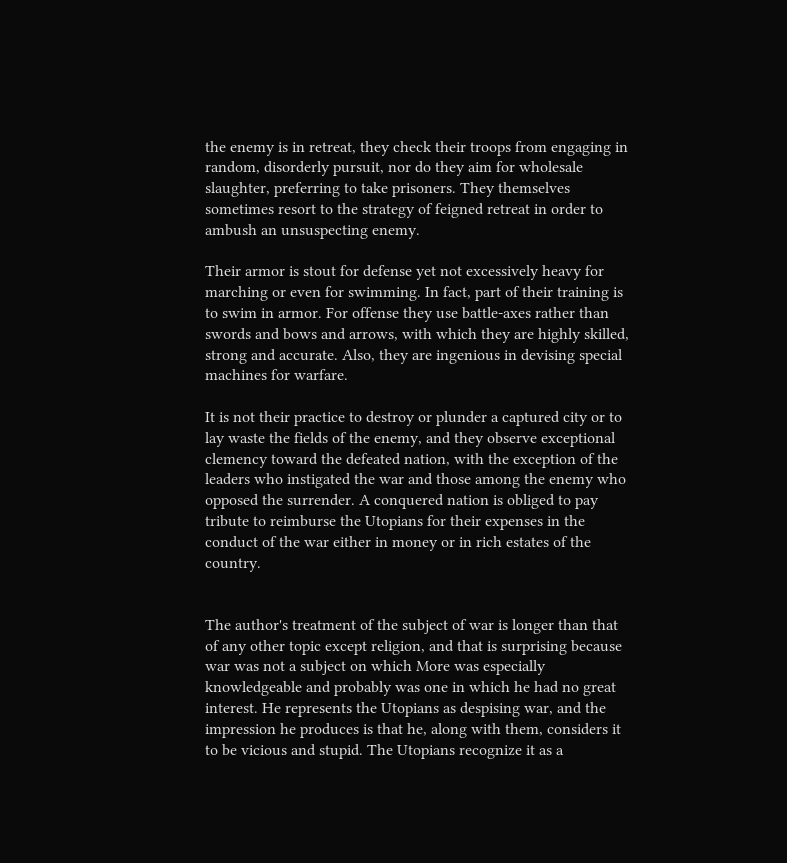the enemy is in retreat, they check their troops from engaging in random, disorderly pursuit, nor do they aim for wholesale slaughter, preferring to take prisoners. They themselves sometimes resort to the strategy of feigned retreat in order to ambush an unsuspecting enemy.

Their armor is stout for defense yet not excessively heavy for marching or even for swimming. In fact, part of their training is to swim in armor. For offense they use battle-axes rather than swords and bows and arrows, with which they are highly skilled, strong and accurate. Also, they are ingenious in devising special machines for warfare.

It is not their practice to destroy or plunder a captured city or to lay waste the fields of the enemy, and they observe exceptional clemency toward the defeated nation, with the exception of the leaders who instigated the war and those among the enemy who opposed the surrender. A conquered nation is obliged to pay tribute to reimburse the Utopians for their expenses in the conduct of the war either in money or in rich estates of the country.


The author's treatment of the subject of war is longer than that of any other topic except religion, and that is surprising because war was not a subject on which More was especially knowledgeable and probably was one in which he had no great interest. He represents the Utopians as despising war, and the impression he produces is that he, along with them, considers it to be vicious and stupid. The Utopians recognize it as a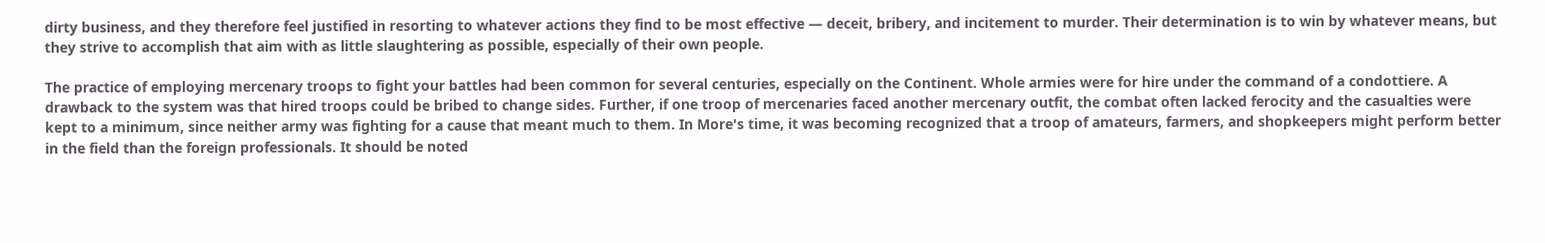dirty business, and they therefore feel justified in resorting to whatever actions they find to be most effective — deceit, bribery, and incitement to murder. Their determination is to win by whatever means, but they strive to accomplish that aim with as little slaughtering as possible, especially of their own people.

The practice of employing mercenary troops to fight your battles had been common for several centuries, especially on the Continent. Whole armies were for hire under the command of a condottiere. A drawback to the system was that hired troops could be bribed to change sides. Further, if one troop of mercenaries faced another mercenary outfit, the combat often lacked ferocity and the casualties were kept to a minimum, since neither army was fighting for a cause that meant much to them. In More's time, it was becoming recognized that a troop of amateurs, farmers, and shopkeepers might perform better in the field than the foreign professionals. It should be noted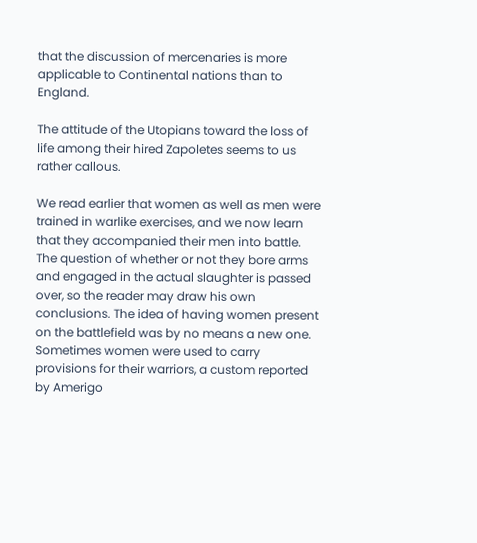that the discussion of mercenaries is more applicable to Continental nations than to England.

The attitude of the Utopians toward the loss of life among their hired Zapoletes seems to us rather callous.

We read earlier that women as well as men were trained in warlike exercises, and we now learn that they accompanied their men into battle. The question of whether or not they bore arms and engaged in the actual slaughter is passed over, so the reader may draw his own conclusions. The idea of having women present on the battlefield was by no means a new one. Sometimes women were used to carry provisions for their warriors, a custom reported by Amerigo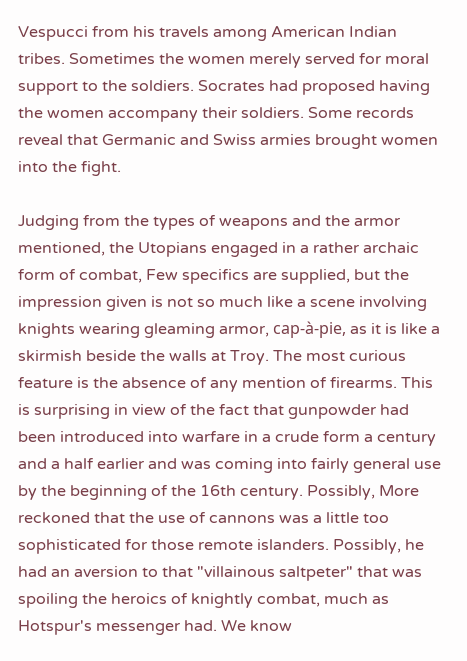Vespucci from his travels among American Indian tribes. Sometimes the women merely served for moral support to the soldiers. Socrates had proposed having the women accompany their soldiers. Some records reveal that Germanic and Swiss armies brought women into the fight.

Judging from the types of weapons and the armor mentioned, the Utopians engaged in a rather archaic form of combat, Few specifics are supplied, but the impression given is not so much like a scene involving knights wearing gleaming armor, cap-à-pie, as it is like a skirmish beside the walls at Troy. The most curious feature is the absence of any mention of firearms. This is surprising in view of the fact that gunpowder had been introduced into warfare in a crude form a century and a half earlier and was coming into fairly general use by the beginning of the 16th century. Possibly, More reckoned that the use of cannons was a little too sophisticated for those remote islanders. Possibly, he had an aversion to that "villainous saltpeter" that was spoiling the heroics of knightly combat, much as Hotspur's messenger had. We know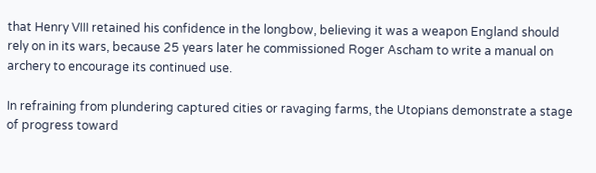that Henry VIII retained his confidence in the longbow, believing it was a weapon England should rely on in its wars, because 25 years later he commissioned Roger Ascham to write a manual on archery to encourage its continued use.

In refraining from plundering captured cities or ravaging farms, the Utopians demonstrate a stage of progress toward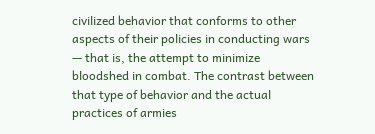civilized behavior that conforms to other aspects of their policies in conducting wars — that is, the attempt to minimize bloodshed in combat. The contrast between that type of behavior and the actual practices of armies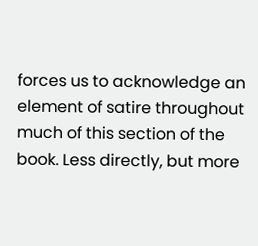forces us to acknowledge an element of satire throughout much of this section of the book. Less directly, but more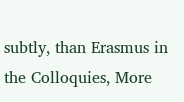subtly, than Erasmus in the Colloquies, More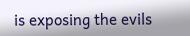is exposing the evils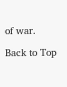of war.

Back to Top